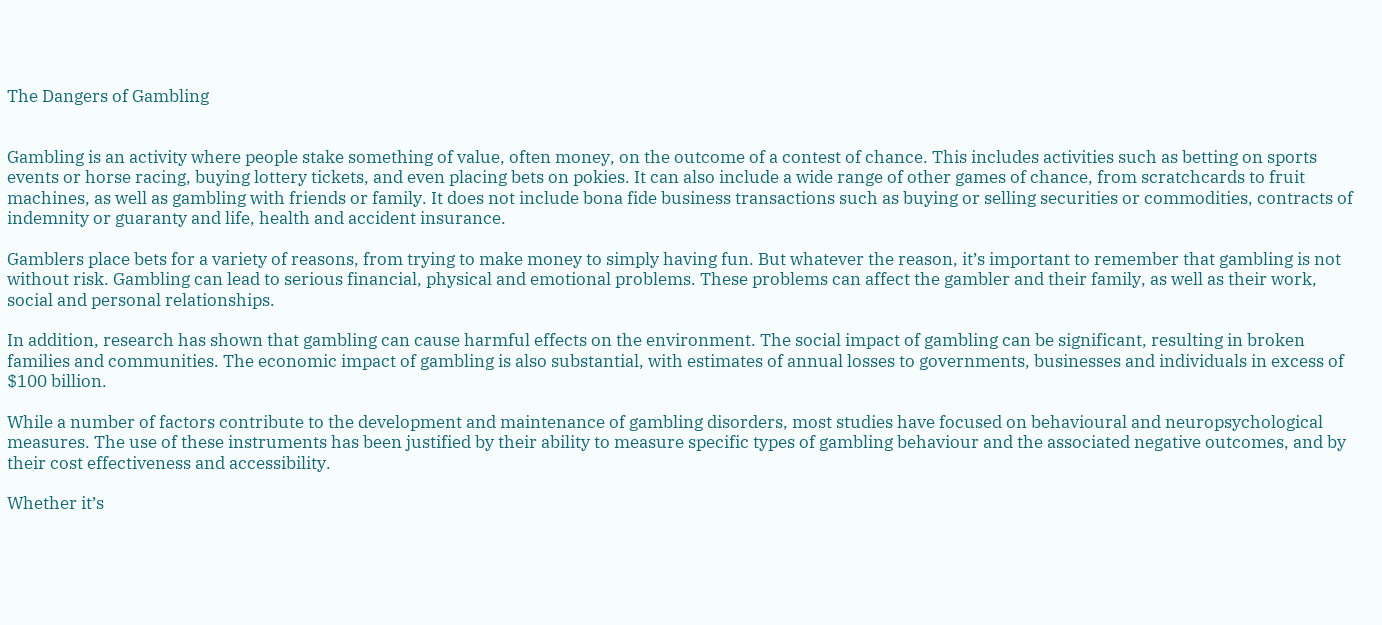The Dangers of Gambling


Gambling is an activity where people stake something of value, often money, on the outcome of a contest of chance. This includes activities such as betting on sports events or horse racing, buying lottery tickets, and even placing bets on pokies. It can also include a wide range of other games of chance, from scratchcards to fruit machines, as well as gambling with friends or family. It does not include bona fide business transactions such as buying or selling securities or commodities, contracts of indemnity or guaranty and life, health and accident insurance.

Gamblers place bets for a variety of reasons, from trying to make money to simply having fun. But whatever the reason, it’s important to remember that gambling is not without risk. Gambling can lead to serious financial, physical and emotional problems. These problems can affect the gambler and their family, as well as their work, social and personal relationships.

In addition, research has shown that gambling can cause harmful effects on the environment. The social impact of gambling can be significant, resulting in broken families and communities. The economic impact of gambling is also substantial, with estimates of annual losses to governments, businesses and individuals in excess of $100 billion.

While a number of factors contribute to the development and maintenance of gambling disorders, most studies have focused on behavioural and neuropsychological measures. The use of these instruments has been justified by their ability to measure specific types of gambling behaviour and the associated negative outcomes, and by their cost effectiveness and accessibility.

Whether it’s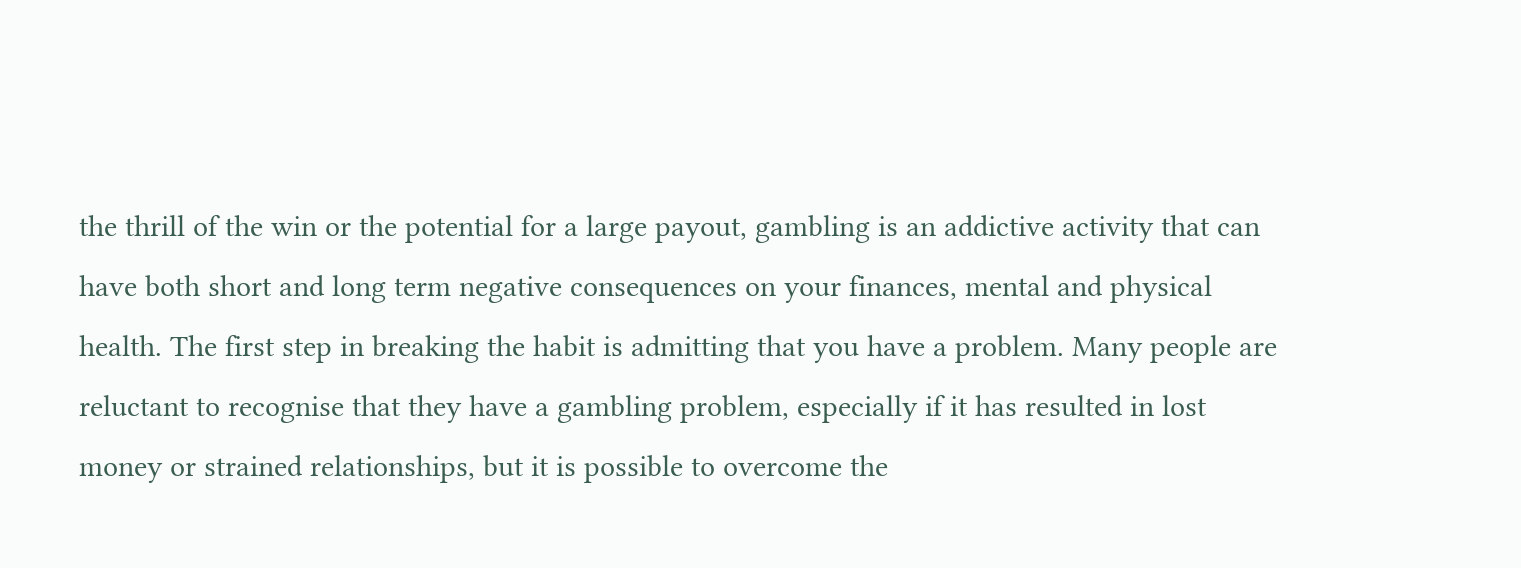the thrill of the win or the potential for a large payout, gambling is an addictive activity that can have both short and long term negative consequences on your finances, mental and physical health. The first step in breaking the habit is admitting that you have a problem. Many people are reluctant to recognise that they have a gambling problem, especially if it has resulted in lost money or strained relationships, but it is possible to overcome the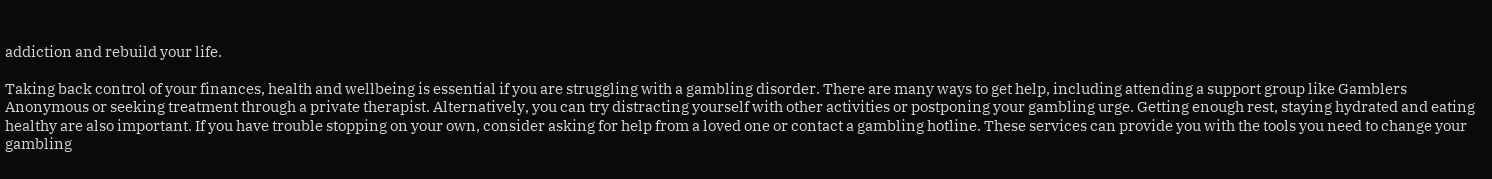addiction and rebuild your life.

Taking back control of your finances, health and wellbeing is essential if you are struggling with a gambling disorder. There are many ways to get help, including attending a support group like Gamblers Anonymous or seeking treatment through a private therapist. Alternatively, you can try distracting yourself with other activities or postponing your gambling urge. Getting enough rest, staying hydrated and eating healthy are also important. If you have trouble stopping on your own, consider asking for help from a loved one or contact a gambling hotline. These services can provide you with the tools you need to change your gambling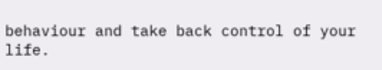behaviour and take back control of your life.